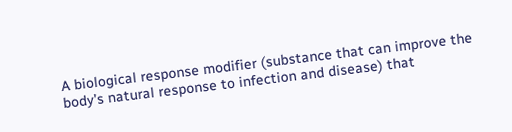A biological response modifier (substance that can improve the body’s natural response to infection and disease) that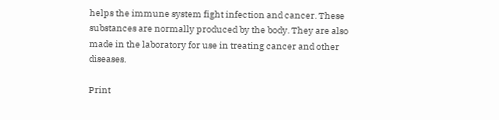helps the immune system fight infection and cancer. These substances are normally produced by the body. They are also made in the laboratory for use in treating cancer and other diseases.

Print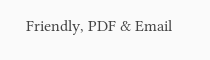Friendly, PDF & Email